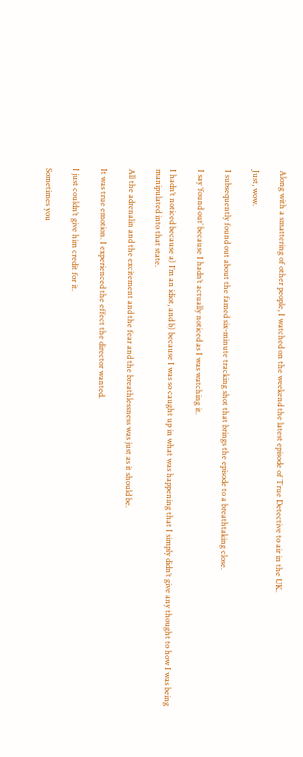Along with a smattering of other people, I watched on the weekend the latest episode of True Detective to air in the UK.

Just, wow.

I subsequently found out about the famed six-minute tracking shot that brings the episode to a breathtaking close.

I say ‘found out’ because I hadn’t actually noticed as I was watching it.

I hadn’t noticed because a) I’m an idiot, and b) because I was so caught up in what was happening that I simply didn’t give any thought to how I was being manipulated into that state.

All the adrenalin and the excitement and the fear and the breathlessness was just as it should be.

It was true emotion. I experienced the effect the director wanted.

I just couldn’t give him credit for it.

Sometimes you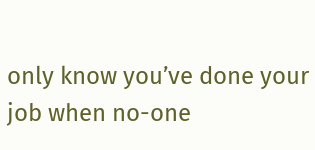only know you’ve done your job when no-one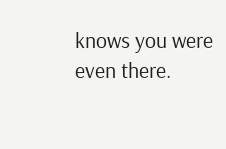knows you were even there.